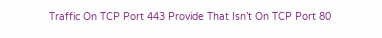Traffic On TCP Port 443 Provide That Isn’t On TCP Port 80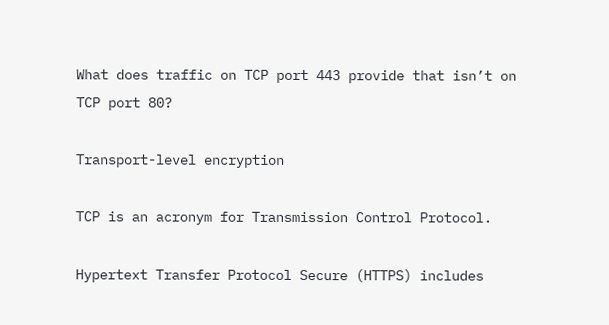What does traffic on TCP port 443 provide that isn’t on TCP port 80?

Transport-level encryption

TCP is an acronym for Transmission Control Protocol.

Hypertext Transfer Protocol Secure (HTTPS) includes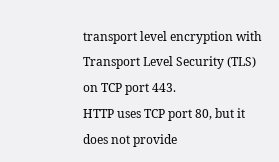transport level encryption with Transport Level Security (TLS) on TCP port 443.
HTTP uses TCP port 80, but it does not provide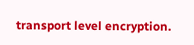transport level encryption.